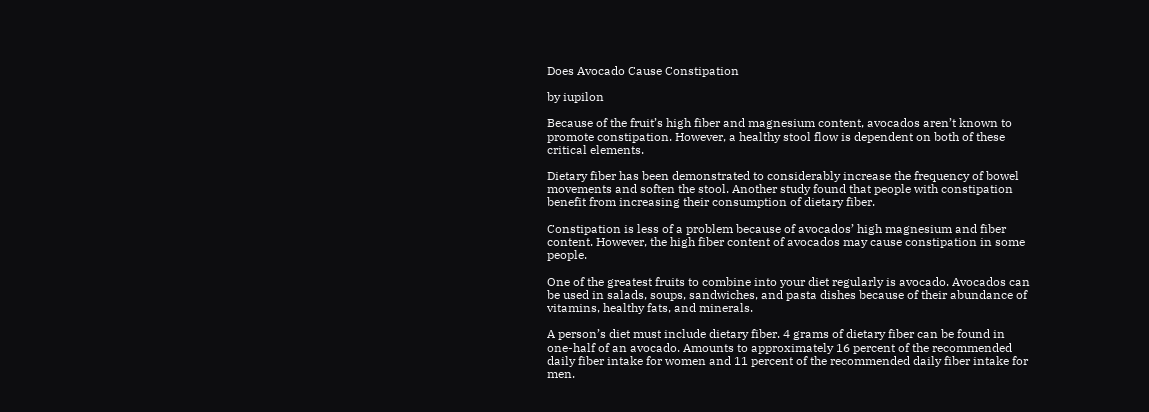Does Avocado Cause Constipation

by iupilon

Because of the fruit’s high fiber and magnesium content, avocados aren’t known to promote constipation. However, a healthy stool flow is dependent on both of these critical elements.

Dietary fiber has been demonstrated to considerably increase the frequency of bowel movements and soften the stool. Another study found that people with constipation benefit from increasing their consumption of dietary fiber.

Constipation is less of a problem because of avocados’ high magnesium and fiber content. However, the high fiber content of avocados may cause constipation in some people.

One of the greatest fruits to combine into your diet regularly is avocado. Avocados can be used in salads, soups, sandwiches, and pasta dishes because of their abundance of vitamins, healthy fats, and minerals.

A person’s diet must include dietary fiber. 4 grams of dietary fiber can be found in one-half of an avocado. Amounts to approximately 16 percent of the recommended daily fiber intake for women and 11 percent of the recommended daily fiber intake for men.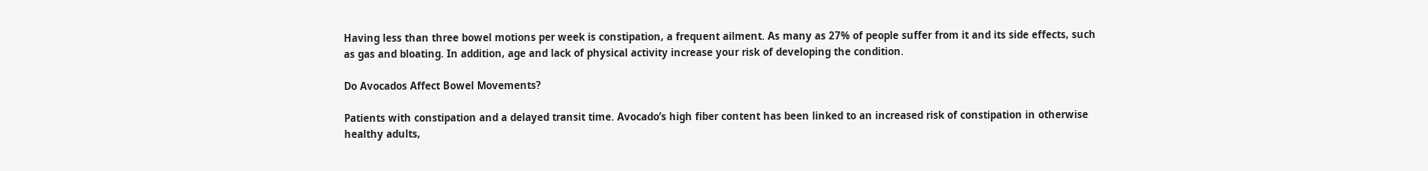Having less than three bowel motions per week is constipation, a frequent ailment. As many as 27% of people suffer from it and its side effects, such as gas and bloating. In addition, age and lack of physical activity increase your risk of developing the condition.

Do Avocados Affect Bowel Movements?

Patients with constipation and a delayed transit time. Avocado’s high fiber content has been linked to an increased risk of constipation in otherwise healthy adults,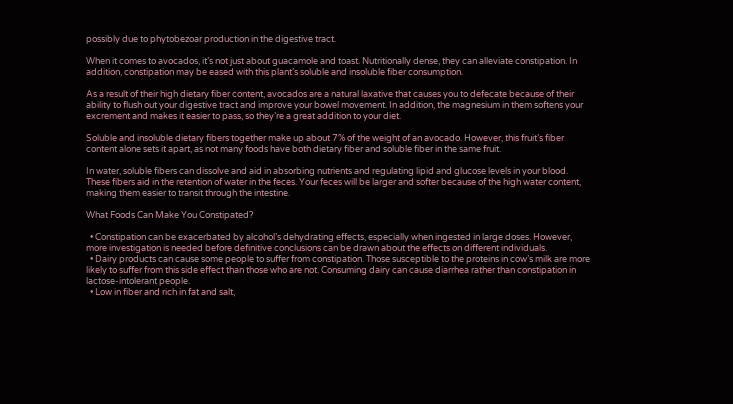possibly due to phytobezoar production in the digestive tract.

When it comes to avocados, it’s not just about guacamole and toast. Nutritionally dense, they can alleviate constipation. In addition, constipation may be eased with this plant’s soluble and insoluble fiber consumption.

As a result of their high dietary fiber content, avocados are a natural laxative that causes you to defecate because of their ability to flush out your digestive tract and improve your bowel movement. In addition, the magnesium in them softens your excrement and makes it easier to pass, so they’re a great addition to your diet.

Soluble and insoluble dietary fibers together make up about 7% of the weight of an avocado. However, this fruit’s fiber content alone sets it apart, as not many foods have both dietary fiber and soluble fiber in the same fruit.

In water, soluble fibers can dissolve and aid in absorbing nutrients and regulating lipid and glucose levels in your blood. These fibers aid in the retention of water in the feces. Your feces will be larger and softer because of the high water content, making them easier to transit through the intestine.

What Foods Can Make You Constipated?

  • Constipation can be exacerbated by alcohol’s dehydrating effects, especially when ingested in large doses. However, more investigation is needed before definitive conclusions can be drawn about the effects on different individuals.
  • Dairy products can cause some people to suffer from constipation. Those susceptible to the proteins in cow’s milk are more likely to suffer from this side effect than those who are not. Consuming dairy can cause diarrhea rather than constipation in lactose-intolerant people.
  • Low in fiber and rich in fat and salt,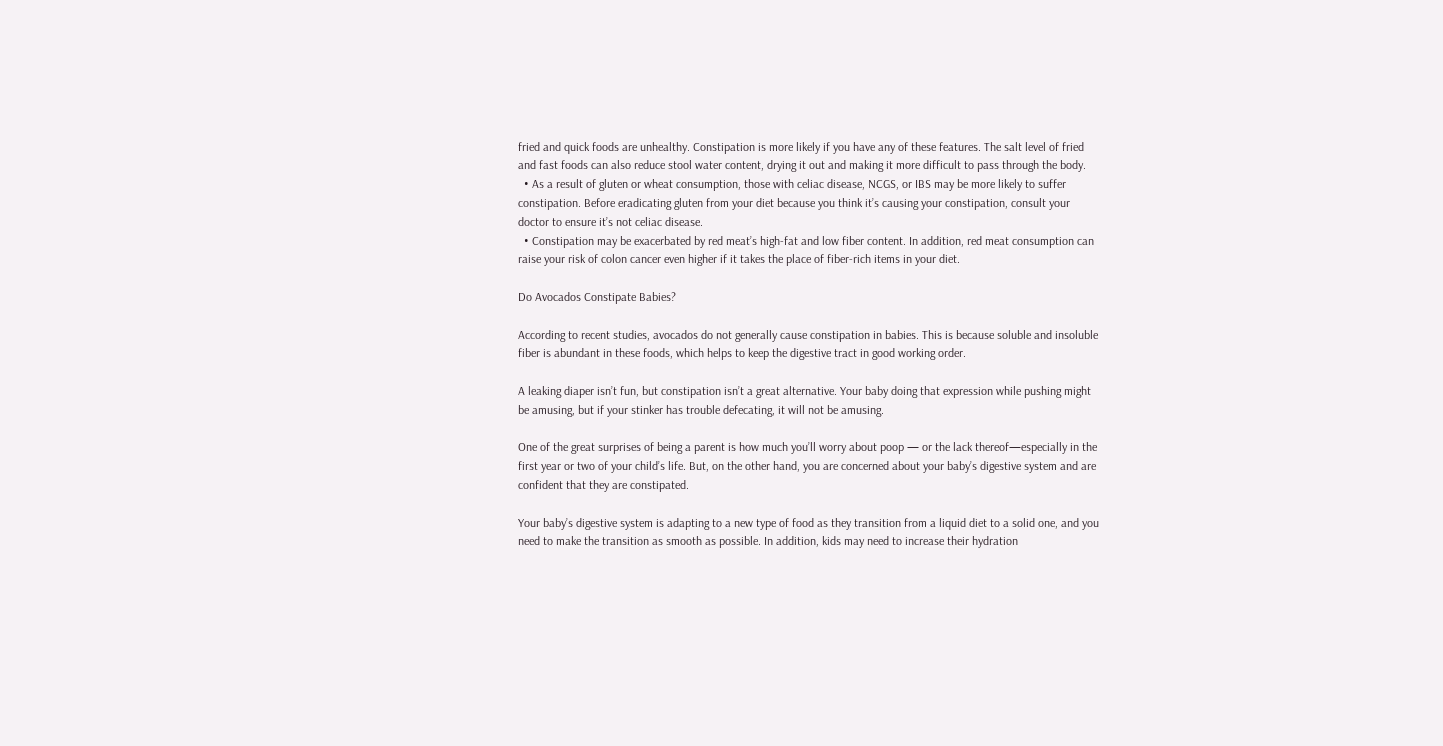fried and quick foods are unhealthy. Constipation is more likely if you have any of these features. The salt level of fried and fast foods can also reduce stool water content, drying it out and making it more difficult to pass through the body.
  • As a result of gluten or wheat consumption, those with celiac disease, NCGS, or IBS may be more likely to suffer constipation. Before eradicating gluten from your diet because you think it’s causing your constipation, consult your doctor to ensure it’s not celiac disease.
  • Constipation may be exacerbated by red meat’s high-fat and low fiber content. In addition, red meat consumption can raise your risk of colon cancer even higher if it takes the place of fiber-rich items in your diet.

Do Avocados Constipate Babies?

According to recent studies, avocados do not generally cause constipation in babies. This is because soluble and insoluble fiber is abundant in these foods, which helps to keep the digestive tract in good working order.

A leaking diaper isn’t fun, but constipation isn’t a great alternative. Your baby doing that expression while pushing might be amusing, but if your stinker has trouble defecating, it will not be amusing.

One of the great surprises of being a parent is how much you’ll worry about poop — or the lack thereof—especially in the first year or two of your child’s life. But, on the other hand, you are concerned about your baby’s digestive system and are confident that they are constipated.

Your baby’s digestive system is adapting to a new type of food as they transition from a liquid diet to a solid one, and you need to make the transition as smooth as possible. In addition, kids may need to increase their hydration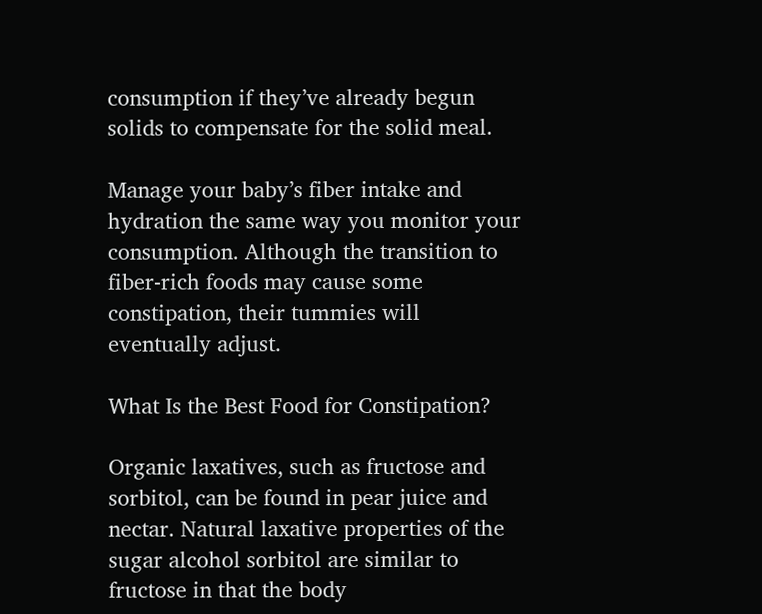consumption if they’ve already begun solids to compensate for the solid meal.

Manage your baby’s fiber intake and hydration the same way you monitor your consumption. Although the transition to fiber-rich foods may cause some constipation, their tummies will eventually adjust.

What Is the Best Food for Constipation?

Organic laxatives, such as fructose and sorbitol, can be found in pear juice and nectar. Natural laxative properties of the sugar alcohol sorbitol are similar to fructose in that the body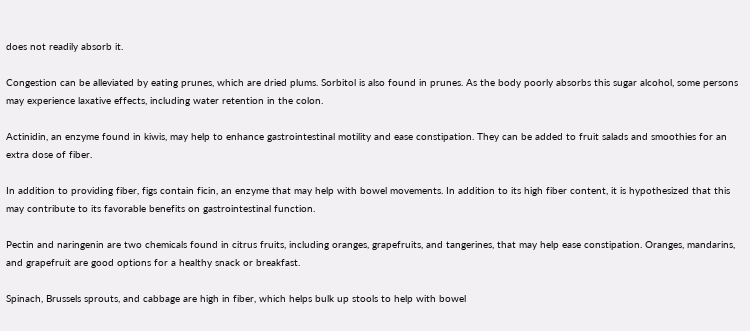does not readily absorb it.

Congestion can be alleviated by eating prunes, which are dried plums. Sorbitol is also found in prunes. As the body poorly absorbs this sugar alcohol, some persons may experience laxative effects, including water retention in the colon.

Actinidin, an enzyme found in kiwis, may help to enhance gastrointestinal motility and ease constipation. They can be added to fruit salads and smoothies for an extra dose of fiber.

In addition to providing fiber, figs contain ficin, an enzyme that may help with bowel movements. In addition to its high fiber content, it is hypothesized that this may contribute to its favorable benefits on gastrointestinal function.

Pectin and naringenin are two chemicals found in citrus fruits, including oranges, grapefruits, and tangerines, that may help ease constipation. Oranges, mandarins, and grapefruit are good options for a healthy snack or breakfast.

Spinach, Brussels sprouts, and cabbage are high in fiber, which helps bulk up stools to help with bowel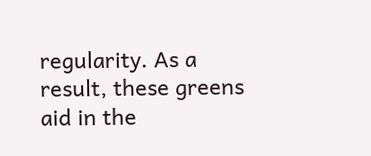regularity. As a result, these greens aid in the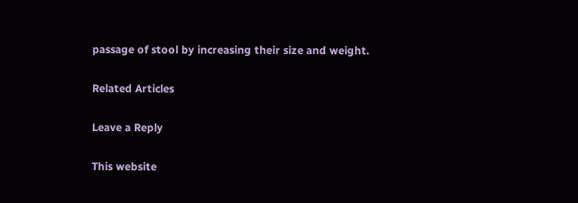passage of stool by increasing their size and weight.

Related Articles

Leave a Reply

This website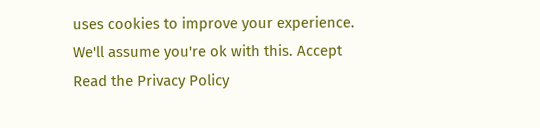uses cookies to improve your experience. We'll assume you're ok with this. Accept Read the Privacy Policy